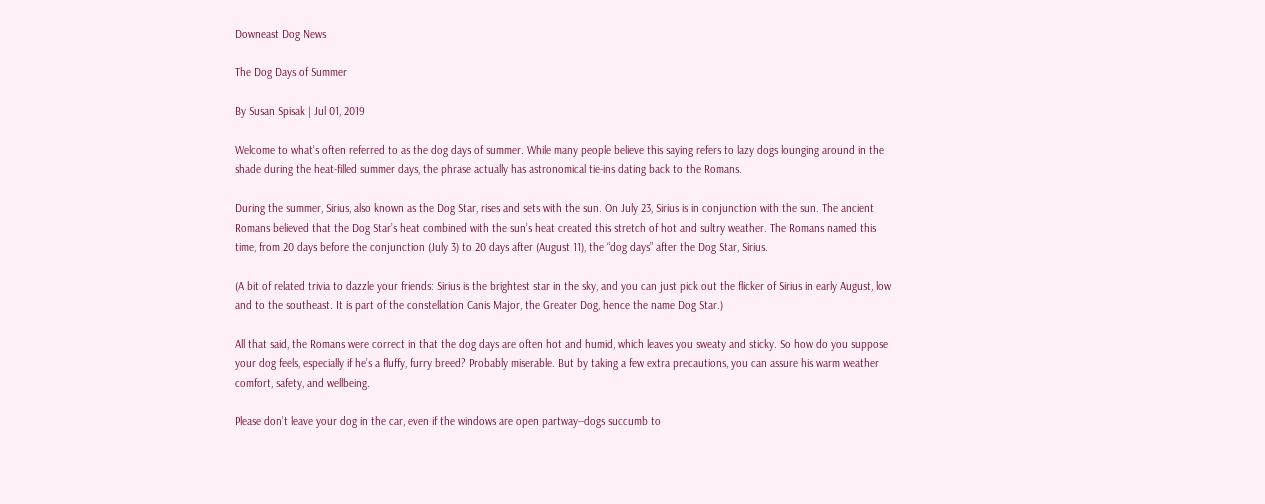Downeast Dog News

The Dog Days of Summer

By Susan Spisak | Jul 01, 2019

Welcome to what’s often referred to as the dog days of summer. While many people believe this saying refers to lazy dogs lounging around in the shade during the heat-filled summer days, the phrase actually has astronomical tie-ins dating back to the Romans.

During the summer, Sirius, also known as the Dog Star, rises and sets with the sun. On July 23, Sirius is in conjunction with the sun. The ancient Romans believed that the Dog Star’s heat combined with the sun’s heat created this stretch of hot and sultry weather. The Romans named this time, from 20 days before the conjunction (July 3) to 20 days after (August 11), the “dog days” after the Dog Star, Sirius.

(A bit of related trivia to dazzle your friends: Sirius is the brightest star in the sky, and you can just pick out the flicker of Sirius in early August, low and to the southeast. It is part of the constellation Canis Major, the Greater Dog, hence the name Dog Star.)

All that said, the Romans were correct in that the dog days are often hot and humid, which leaves you sweaty and sticky. So how do you suppose your dog feels, especially if he’s a fluffy, furry breed? Probably miserable. But by taking a few extra precautions, you can assure his warm weather comfort, safety, and wellbeing.

Please don’t leave your dog in the car, even if the windows are open partway--dogs succumb to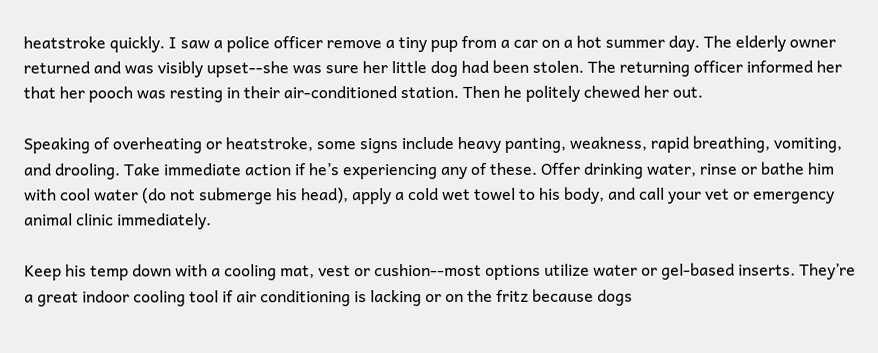heatstroke quickly. I saw a police officer remove a tiny pup from a car on a hot summer day. The elderly owner returned and was visibly upset--she was sure her little dog had been stolen. The returning officer informed her that her pooch was resting in their air-conditioned station. Then he politely chewed her out.

Speaking of overheating or heatstroke, some signs include heavy panting, weakness, rapid breathing, vomiting, and drooling. Take immediate action if he’s experiencing any of these. Offer drinking water, rinse or bathe him with cool water (do not submerge his head), apply a cold wet towel to his body, and call your vet or emergency animal clinic immediately.

Keep his temp down with a cooling mat, vest or cushion--most options utilize water or gel-based inserts. They’re a great indoor cooling tool if air conditioning is lacking or on the fritz because dogs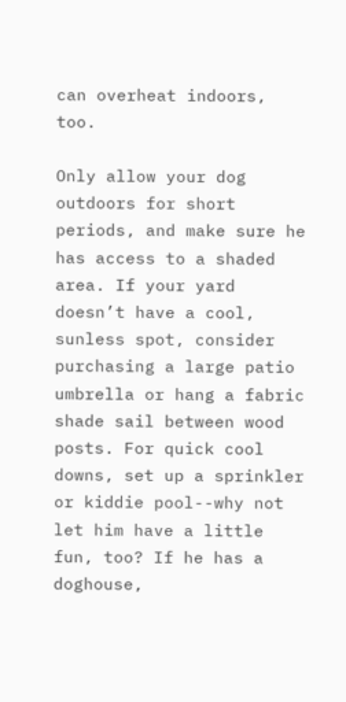can overheat indoors, too.

Only allow your dog outdoors for short periods, and make sure he has access to a shaded area. If your yard doesn’t have a cool, sunless spot, consider purchasing a large patio umbrella or hang a fabric shade sail between wood posts. For quick cool downs, set up a sprinkler or kiddie pool--why not let him have a little fun, too? If he has a doghouse,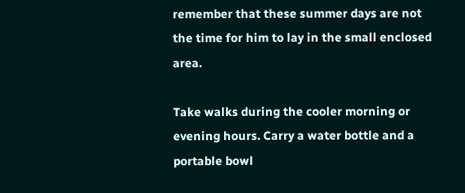remember that these summer days are not the time for him to lay in the small enclosed area.

Take walks during the cooler morning or evening hours. Carry a water bottle and a portable bowl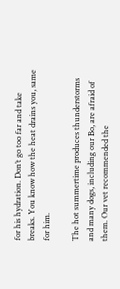for his hydration. Don’t go too far and take breaks. You know how the heat drains you, same for him.

The hot summertime produces thunderstorms and many dogs, including our Bo, are afraid of them. Our vet recommended the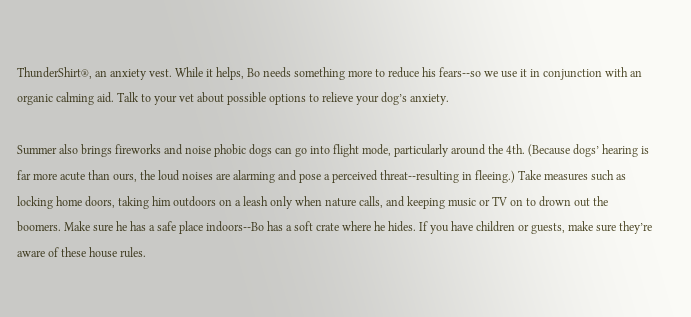ThunderShirt®, an anxiety vest. While it helps, Bo needs something more to reduce his fears--so we use it in conjunction with an organic calming aid. Talk to your vet about possible options to relieve your dog’s anxiety.

Summer also brings fireworks and noise phobic dogs can go into flight mode, particularly around the 4th. (Because dogs’ hearing is far more acute than ours, the loud noises are alarming and pose a perceived threat--resulting in fleeing.) Take measures such as locking home doors, taking him outdoors on a leash only when nature calls, and keeping music or TV on to drown out the boomers. Make sure he has a safe place indoors--Bo has a soft crate where he hides. If you have children or guests, make sure they’re aware of these house rules.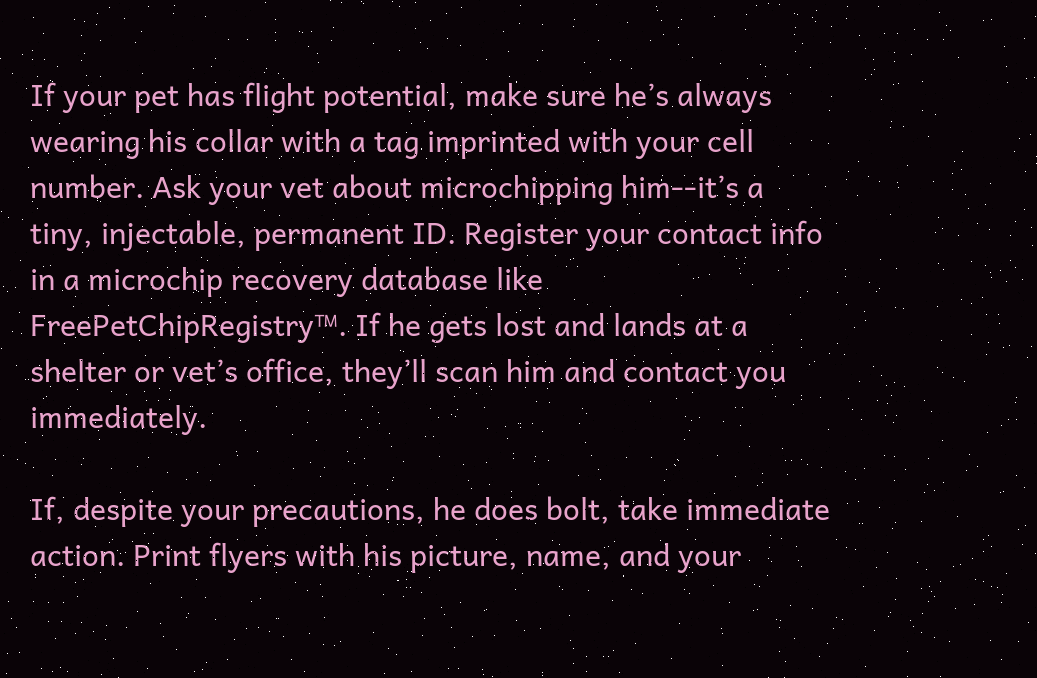If your pet has flight potential, make sure he’s always wearing his collar with a tag imprinted with your cell number. Ask your vet about microchipping him--it’s a tiny, injectable, permanent ID. Register your contact info in a microchip recovery database like FreePetChipRegistry™. If he gets lost and lands at a shelter or vet’s office, they’ll scan him and contact you immediately.

If, despite your precautions, he does bolt, take immediate action. Print flyers with his picture, name, and your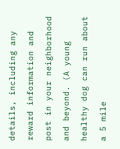details, including any reward information and post in your neighborhood and beyond. (A young healthy dog can run about a 5 mile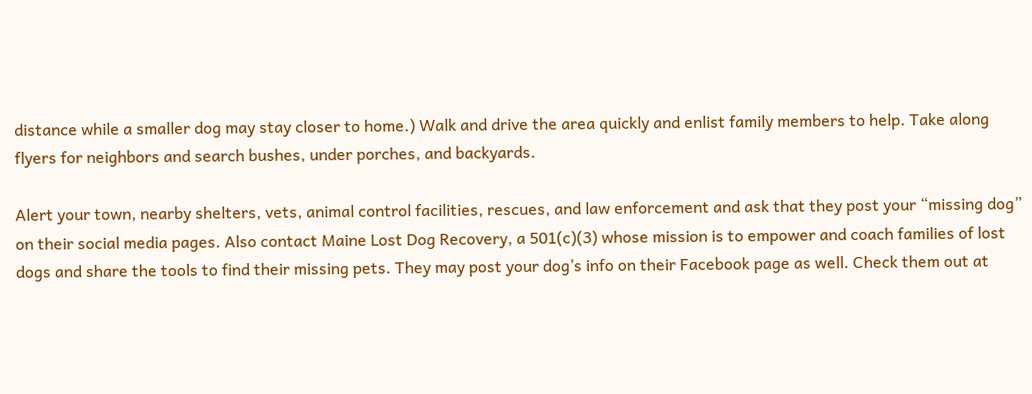distance while a smaller dog may stay closer to home.) Walk and drive the area quickly and enlist family members to help. Take along flyers for neighbors and search bushes, under porches, and backyards.

Alert your town, nearby shelters, vets, animal control facilities, rescues, and law enforcement and ask that they post your “missing dog” on their social media pages. Also contact Maine Lost Dog Recovery, a 501(c)(3) whose mission is to empower and coach families of lost dogs and share the tools to find their missing pets. They may post your dog’s info on their Facebook page as well. Check them out at